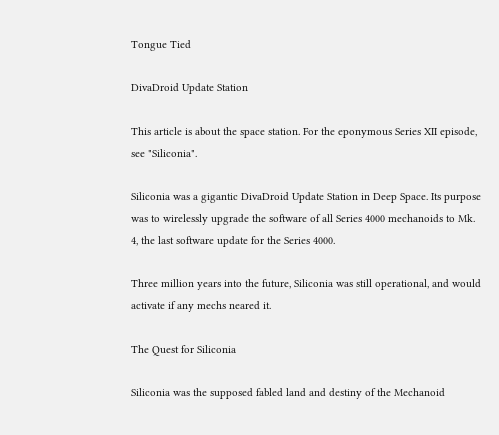Tongue Tied

DivaDroid Update Station

This article is about the space station. For the eponymous Series XII episode, see "Siliconia".

Siliconia was a gigantic DivaDroid Update Station in Deep Space. Its purpose was to wirelessly upgrade the software of all Series 4000 mechanoids to Mk. 4, the last software update for the Series 4000.

Three million years into the future, Siliconia was still operational, and would activate if any mechs neared it.

The Quest for Siliconia

Siliconia was the supposed fabled land and destiny of the Mechanoid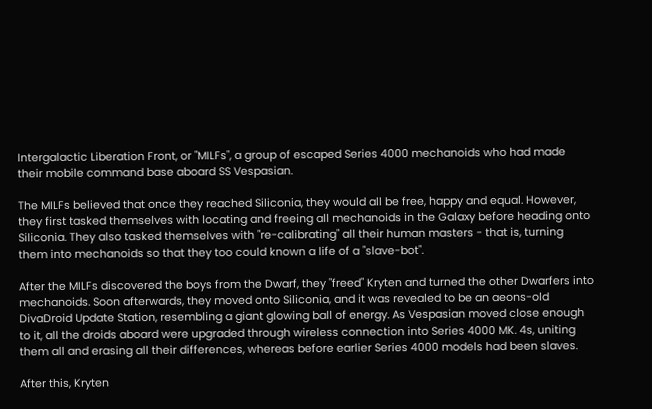Intergalactic Liberation Front, or "MILFs", a group of escaped Series 4000 mechanoids who had made their mobile command base aboard SS Vespasian.

The MILFs believed that once they reached Siliconia, they would all be free, happy and equal. However, they first tasked themselves with locating and freeing all mechanoids in the Galaxy before heading onto Siliconia. They also tasked themselves with "re-calibrating" all their human masters - that is, turning them into mechanoids so that they too could known a life of a "slave-bot".

After the MILFs discovered the boys from the Dwarf, they "freed" Kryten and turned the other Dwarfers into mechanoids. Soon afterwards, they moved onto Siliconia, and it was revealed to be an aeons-old DivaDroid Update Station, resembling a giant glowing ball of energy. As Vespasian moved close enough to it, all the droids aboard were upgraded through wireless connection into Series 4000 MK. 4s, uniting them all and erasing all their differences, whereas before earlier Series 4000 models had been slaves.

After this, Kryten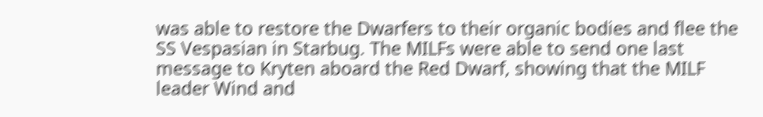was able to restore the Dwarfers to their organic bodies and flee the SS Vespasian in Starbug. The MILFs were able to send one last message to Kryten aboard the Red Dwarf, showing that the MILF leader Wind and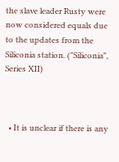the slave leader Rusty were now considered equals due to the updates from the Siliconia station. ("Siliconia", Series XII)



  • It is unclear if there is any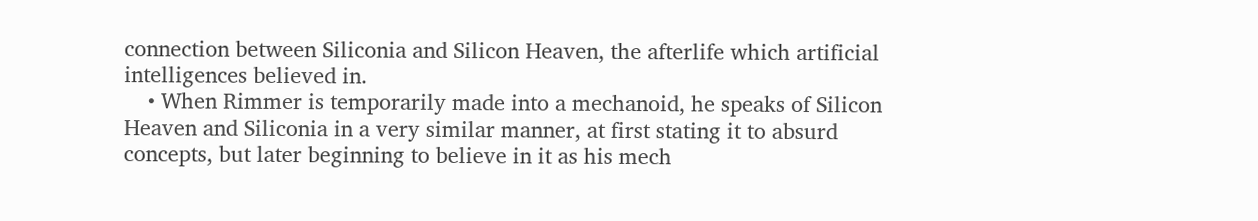connection between Siliconia and Silicon Heaven, the afterlife which artificial intelligences believed in.
    • When Rimmer is temporarily made into a mechanoid, he speaks of Silicon Heaven and Siliconia in a very similar manner, at first stating it to absurd concepts, but later beginning to believe in it as his mech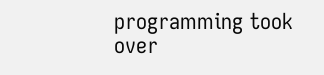programming took over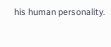his human personality.